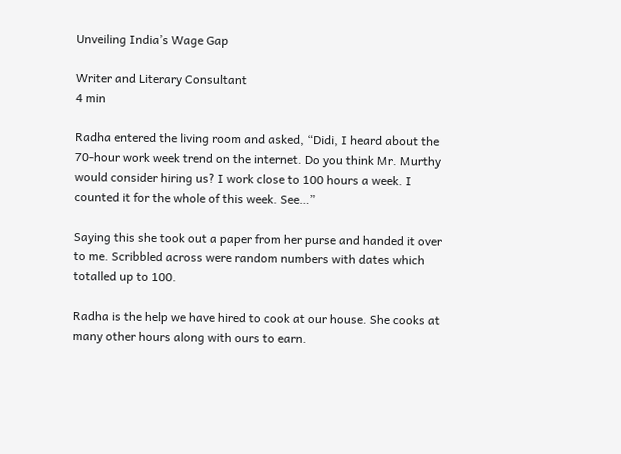Unveiling India’s Wage Gap

Writer and Literary Consultant
4 min

Radha entered the living room and asked, “Didi, I heard about the 70-hour work week trend on the internet. Do you think Mr. Murthy would consider hiring us? I work close to 100 hours a week. I counted it for the whole of this week. See…”

Saying this she took out a paper from her purse and handed it over to me. Scribbled across were random numbers with dates which totalled up to 100.

Radha is the help we have hired to cook at our house. She cooks at many other hours along with ours to earn.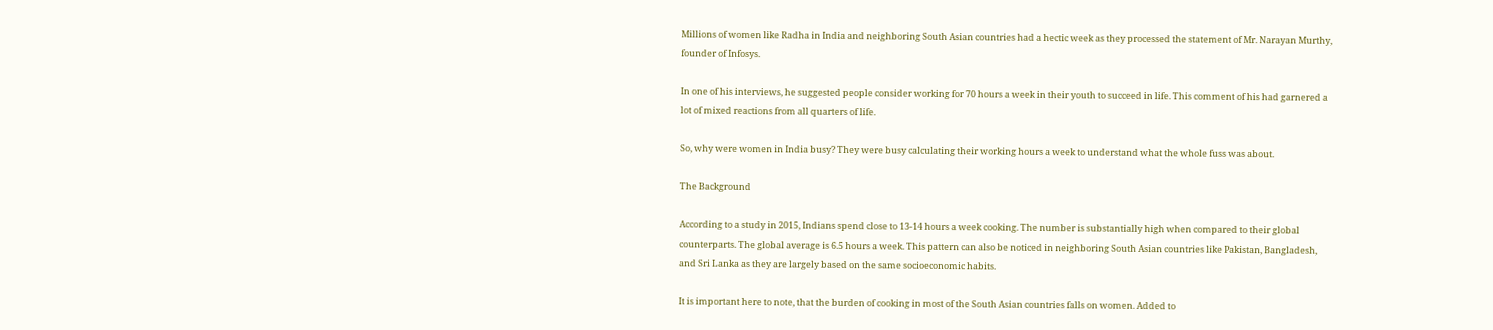Millions of women like Radha in India and neighboring South Asian countries had a hectic week as they processed the statement of Mr. Narayan Murthy, founder of Infosys.

In one of his interviews, he suggested people consider working for 70 hours a week in their youth to succeed in life. This comment of his had garnered a lot of mixed reactions from all quarters of life.

So, why were women in India busy? They were busy calculating their working hours a week to understand what the whole fuss was about.

The Background

According to a study in 2015, Indians spend close to 13-14 hours a week cooking. The number is substantially high when compared to their global counterparts. The global average is 6.5 hours a week. This pattern can also be noticed in neighboring South Asian countries like Pakistan, Bangladesh, and Sri Lanka as they are largely based on the same socioeconomic habits.

It is important here to note, that the burden of cooking in most of the South Asian countries falls on women. Added to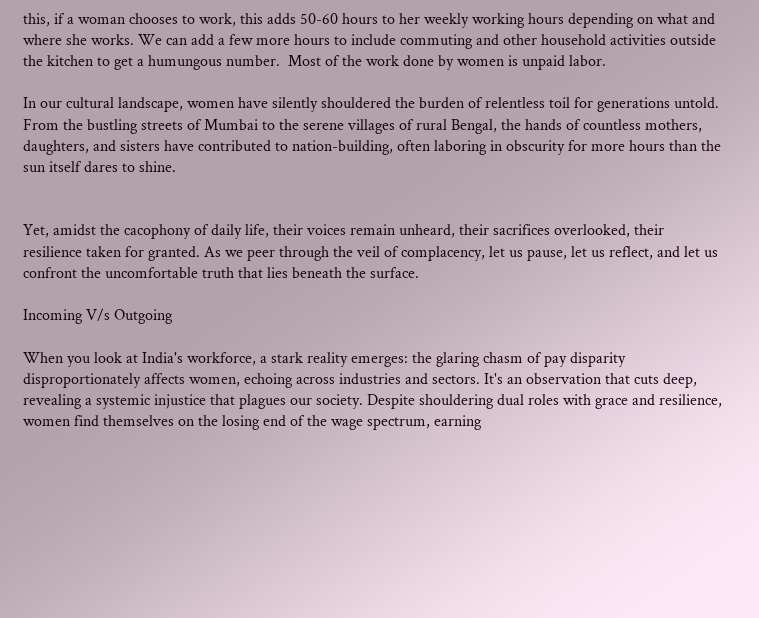this, if a woman chooses to work, this adds 50-60 hours to her weekly working hours depending on what and where she works. We can add a few more hours to include commuting and other household activities outside the kitchen to get a humungous number.  Most of the work done by women is unpaid labor.

In our cultural landscape, women have silently shouldered the burden of relentless toil for generations untold. From the bustling streets of Mumbai to the serene villages of rural Bengal, the hands of countless mothers, daughters, and sisters have contributed to nation-building, often laboring in obscurity for more hours than the sun itself dares to shine.


Yet, amidst the cacophony of daily life, their voices remain unheard, their sacrifices overlooked, their resilience taken for granted. As we peer through the veil of complacency, let us pause, let us reflect, and let us confront the uncomfortable truth that lies beneath the surface.

Incoming V/s Outgoing

When you look at India's workforce, a stark reality emerges: the glaring chasm of pay disparity disproportionately affects women, echoing across industries and sectors. It's an observation that cuts deep, revealing a systemic injustice that plagues our society. Despite shouldering dual roles with grace and resilience, women find themselves on the losing end of the wage spectrum, earning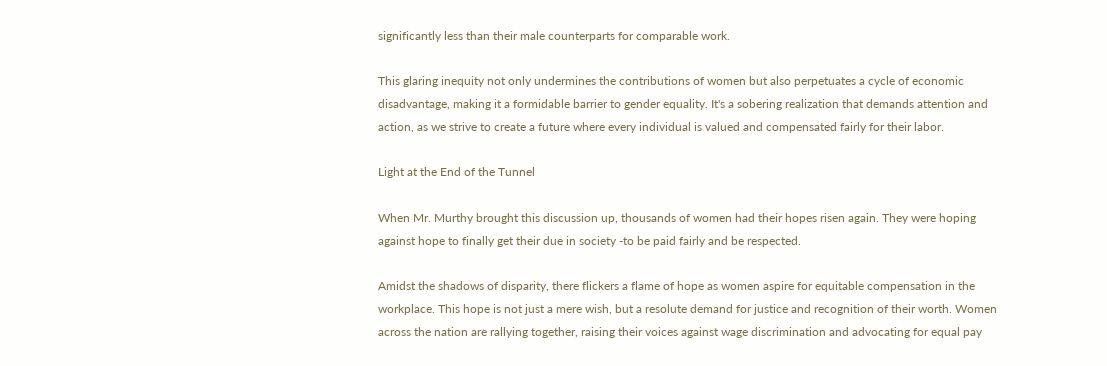significantly less than their male counterparts for comparable work.

This glaring inequity not only undermines the contributions of women but also perpetuates a cycle of economic disadvantage, making it a formidable barrier to gender equality. It's a sobering realization that demands attention and action, as we strive to create a future where every individual is valued and compensated fairly for their labor.

Light at the End of the Tunnel

When Mr. Murthy brought this discussion up, thousands of women had their hopes risen again. They were hoping against hope to finally get their due in society -to be paid fairly and be respected.

Amidst the shadows of disparity, there flickers a flame of hope as women aspire for equitable compensation in the workplace. This hope is not just a mere wish, but a resolute demand for justice and recognition of their worth. Women across the nation are rallying together, raising their voices against wage discrimination and advocating for equal pay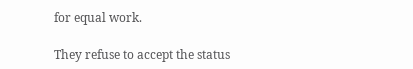for equal work.

They refuse to accept the status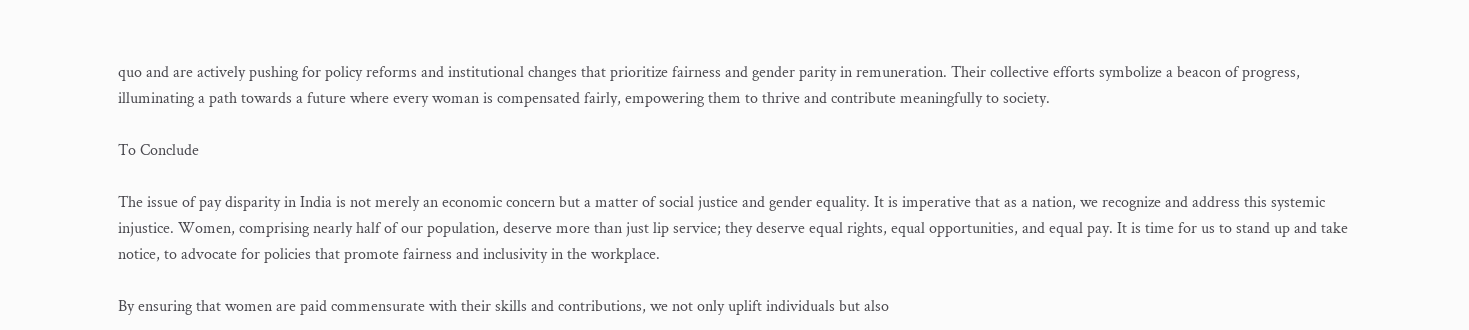quo and are actively pushing for policy reforms and institutional changes that prioritize fairness and gender parity in remuneration. Their collective efforts symbolize a beacon of progress, illuminating a path towards a future where every woman is compensated fairly, empowering them to thrive and contribute meaningfully to society.

To Conclude

The issue of pay disparity in India is not merely an economic concern but a matter of social justice and gender equality. It is imperative that as a nation, we recognize and address this systemic injustice. Women, comprising nearly half of our population, deserve more than just lip service; they deserve equal rights, equal opportunities, and equal pay. It is time for us to stand up and take notice, to advocate for policies that promote fairness and inclusivity in the workplace.

By ensuring that women are paid commensurate with their skills and contributions, we not only uplift individuals but also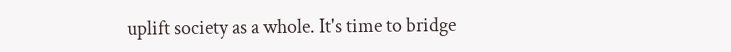uplift society as a whole. It's time to bridge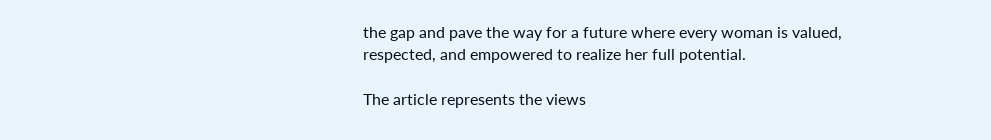the gap and pave the way for a future where every woman is valued, respected, and empowered to realize her full potential.

The article represents the views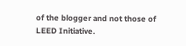of the blogger and not those of LEED Initiative.